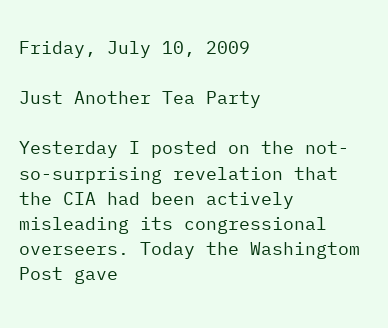Friday, July 10, 2009

Just Another Tea Party

Yesterday I posted on the not-so-surprising revelation that the CIA had been actively misleading its congressional overseers. Today the Washingtom Post gave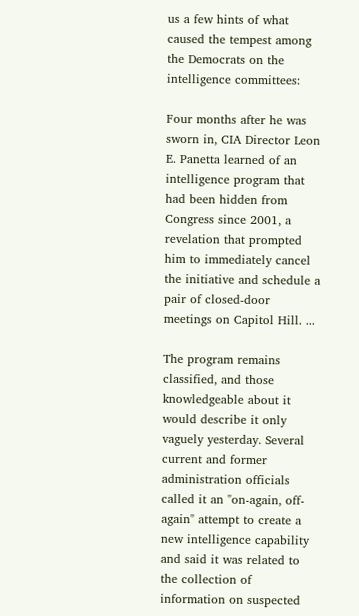us a few hints of what caused the tempest among the Democrats on the intelligence committees:

Four months after he was sworn in, CIA Director Leon E. Panetta learned of an intelligence program that had been hidden from Congress since 2001, a revelation that prompted him to immediately cancel the initiative and schedule a pair of closed-door meetings on Capitol Hill. ...

The program remains classified, and those knowledgeable about it would describe it only vaguely yesterday. Several current and former administration officials called it an "on-again, off-again" attempt to create a new intelligence capability and said it was related to the collection of information on suspected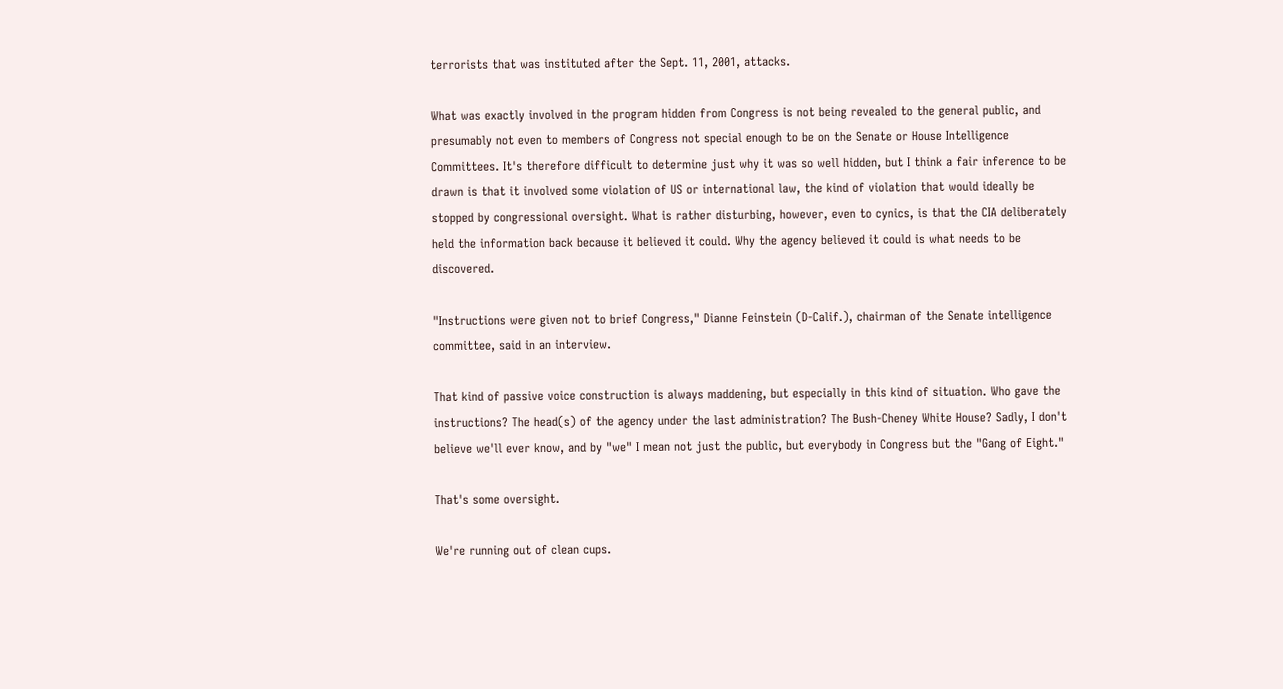terrorists that was instituted after the Sept. 11, 2001, attacks.

What was exactly involved in the program hidden from Congress is not being revealed to the general public, and presumably not even to members of Congress not special enough to be on the Senate or House Intelligence Committees. It's therefore difficult to determine just why it was so well hidden, but I think a fair inference to be drawn is that it involved some violation of US or international law, the kind of violation that would ideally be stopped by congressional oversight. What is rather disturbing, however, even to cynics, is that the CIA deliberately held the information back because it believed it could. Why the agency believed it could is what needs to be discovered.

"Instructions were given not to brief Congress," Dianne Feinstein (D-Calif.), chairman of the Senate intelligence committee, said in an interview.

That kind of passive voice construction is always maddening, but especially in this kind of situation. Who gave the instructions? The head(s) of the agency under the last administration? The Bush-Cheney White House? Sadly, I don't believe we'll ever know, and by "we" I mean not just the public, but everybody in Congress but the "Gang of Eight."

That's some oversight.

We're running out of clean cups.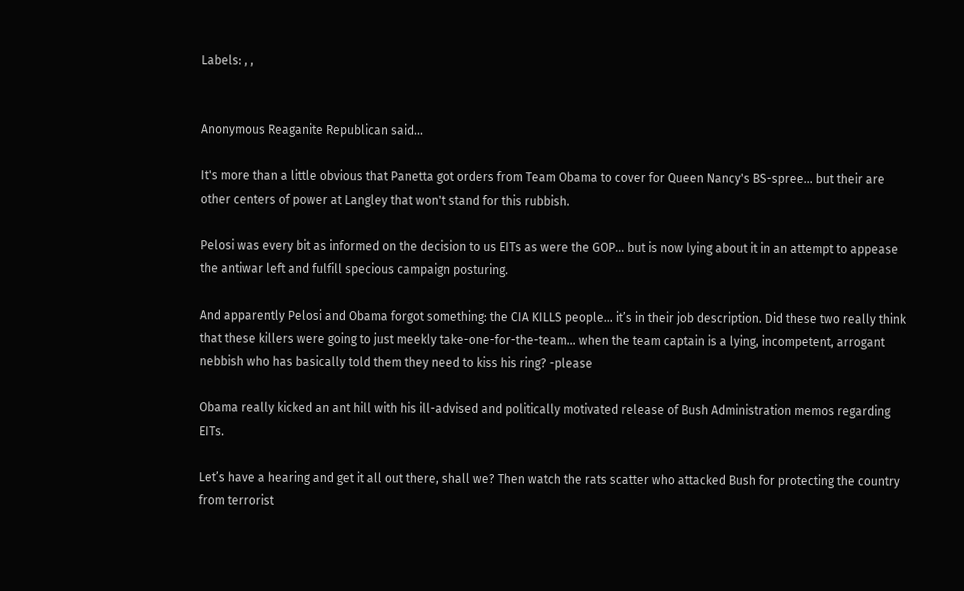Labels: , ,


Anonymous Reaganite Republican said...

It's more than a little obvious that Panetta got orders from Team Obama to cover for Queen Nancy's BS-spree... but their are other centers of power at Langley that won't stand for this rubbish.

Pelosi was every bit as informed on the decision to us EITs as were the GOP… but is now lying about it in an attempt to appease the antiwar left and fulfill specious campaign posturing.

And apparently Pelosi and Obama forgot something: the CIA KILLS people… it’s in their job description. Did these two really think that these killers were going to just meekly take-one-for-the-team… when the team captain is a lying, incompetent, arrogant nebbish who has basically told them they need to kiss his ring? -please

Obama really kicked an ant hill with his ill-advised and politically motivated release of Bush Administration memos regarding EITs.

Let’s have a hearing and get it all out there, shall we? Then watch the rats scatter who attacked Bush for protecting the country from terrorist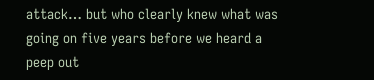attack… but who clearly knew what was going on five years before we heard a peep out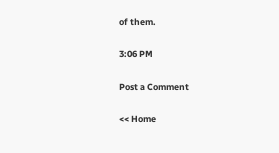of them.

3:06 PM

Post a Comment

<< Home